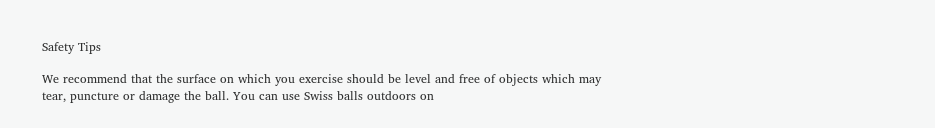Safety Tips

We recommend that the surface on which you exercise should be level and free of objects which may tear, puncture or damage the ball. You can use Swiss balls outdoors on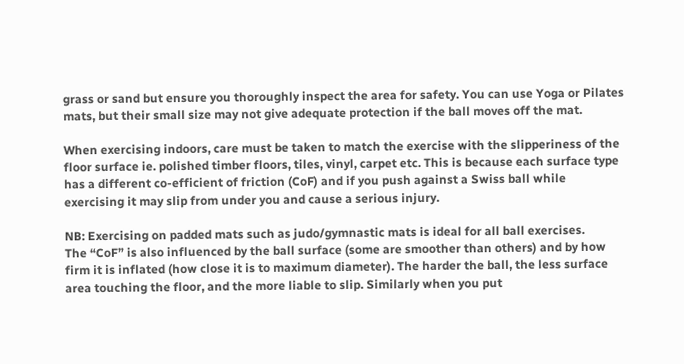grass or sand but ensure you thoroughly inspect the area for safety. You can use Yoga or Pilates mats, but their small size may not give adequate protection if the ball moves off the mat.

When exercising indoors, care must be taken to match the exercise with the slipperiness of the floor surface ie. polished timber floors, tiles, vinyl, carpet etc. This is because each surface type has a different co-efficient of friction (CoF) and if you push against a Swiss ball while exercising it may slip from under you and cause a serious injury.

NB: Exercising on padded mats such as judo/gymnastic mats is ideal for all ball exercises.
The “CoF” is also influenced by the ball surface (some are smoother than others) and by how firm it is inflated (how close it is to maximum diameter). The harder the ball, the less surface area touching the floor, and the more liable to slip. Similarly when you put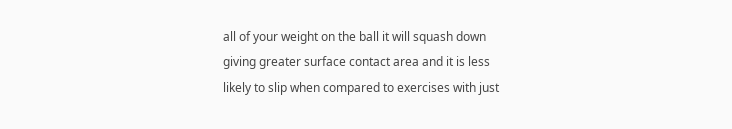all of your weight on the ball it will squash down giving greater surface contact area and it is less likely to slip when compared to exercises with just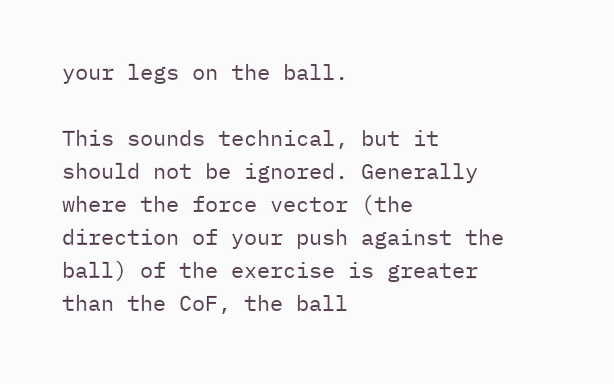your legs on the ball.

This sounds technical, but it should not be ignored. Generally where the force vector (the direction of your push against the ball) of the exercise is greater than the CoF, the ball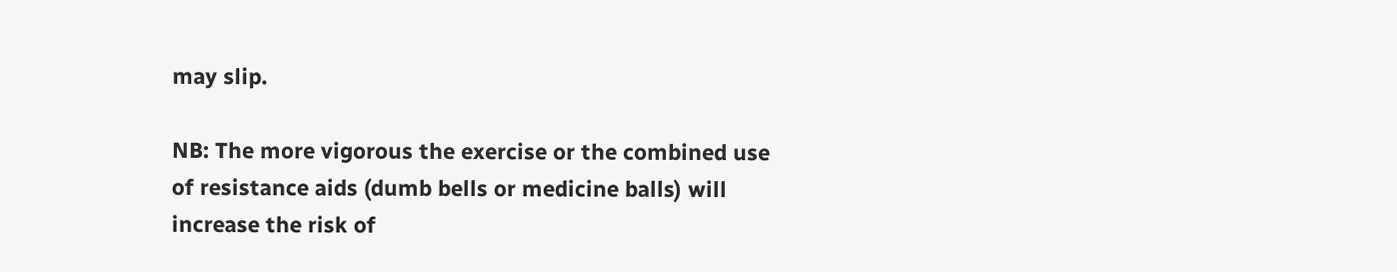may slip.

NB: The more vigorous the exercise or the combined use of resistance aids (dumb bells or medicine balls) will increase the risk of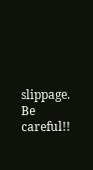slippage. Be careful!!